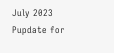July 2023 Pupdate for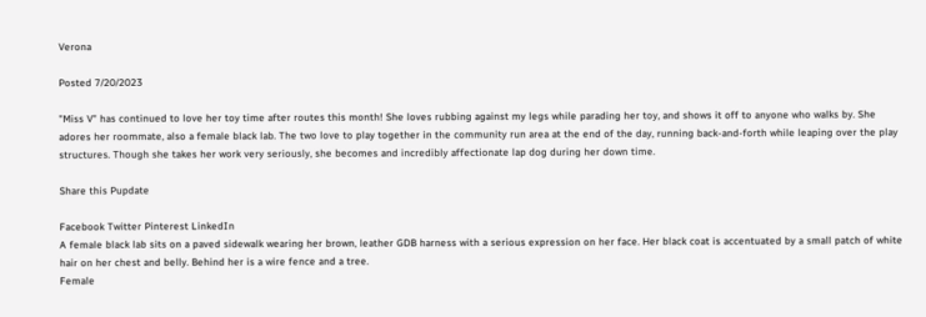Verona

Posted 7/20/2023

"Miss V" has continued to love her toy time after routes this month! She loves rubbing against my legs while parading her toy, and shows it off to anyone who walks by. She adores her roommate, also a female black lab. The two love to play together in the community run area at the end of the day, running back-and-forth while leaping over the play structures. Though she takes her work very seriously, she becomes and incredibly affectionate lap dog during her down time.

Share this Pupdate

Facebook Twitter Pinterest LinkedIn
A female black lab sits on a paved sidewalk wearing her brown, leather GDB harness with a serious expression on her face. Her black coat is accentuated by a small patch of white hair on her chest and belly. Behind her is a wire fence and a tree.
Female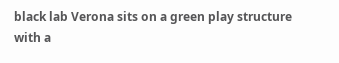black lab Verona sits on a green play structure with a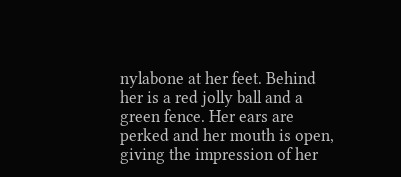nylabone at her feet. Behind her is a red jolly ball and a green fence. Her ears are perked and her mouth is open, giving the impression of her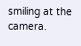smiling at the camera.